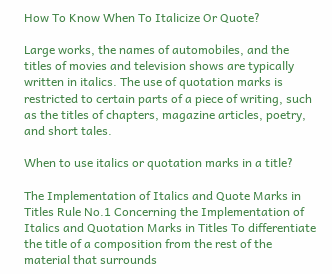How To Know When To Italicize Or Quote?

Large works, the names of automobiles, and the titles of movies and television shows are typically written in italics. The use of quotation marks is restricted to certain parts of a piece of writing, such as the titles of chapters, magazine articles, poetry, and short tales.

When to use italics or quotation marks in a title?

The Implementation of Italics and Quote Marks in Titles Rule No.1 Concerning the Implementation of Italics and Quotation Marks in Titles To differentiate the title of a composition from the rest of the material that surrounds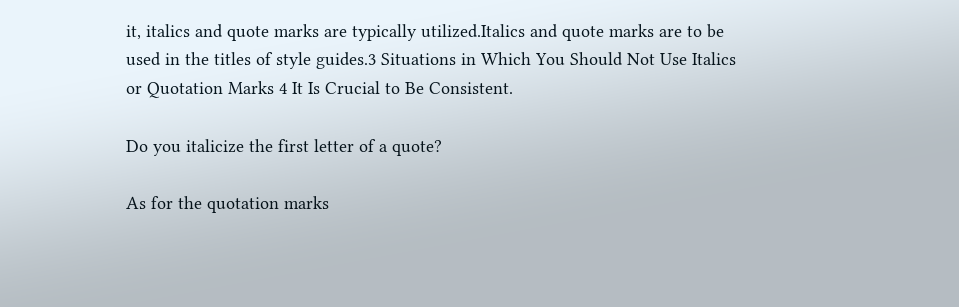it, italics and quote marks are typically utilized.Italics and quote marks are to be used in the titles of style guides.3 Situations in Which You Should Not Use Italics or Quotation Marks 4 It Is Crucial to Be Consistent.

Do you italicize the first letter of a quote?

As for the quotation marks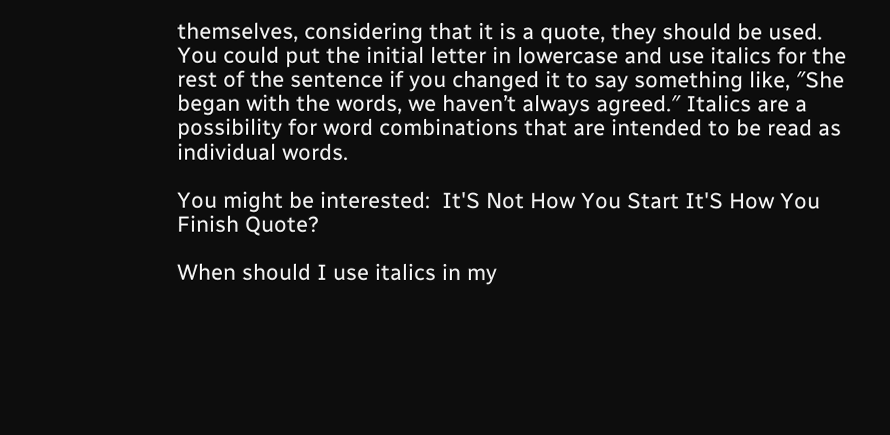themselves, considering that it is a quote, they should be used. You could put the initial letter in lowercase and use italics for the rest of the sentence if you changed it to say something like, ″She began with the words, we haven’t always agreed.″ Italics are a possibility for word combinations that are intended to be read as individual words.

You might be interested:  It'S Not How You Start It'S How You Finish Quote?

When should I use italics in my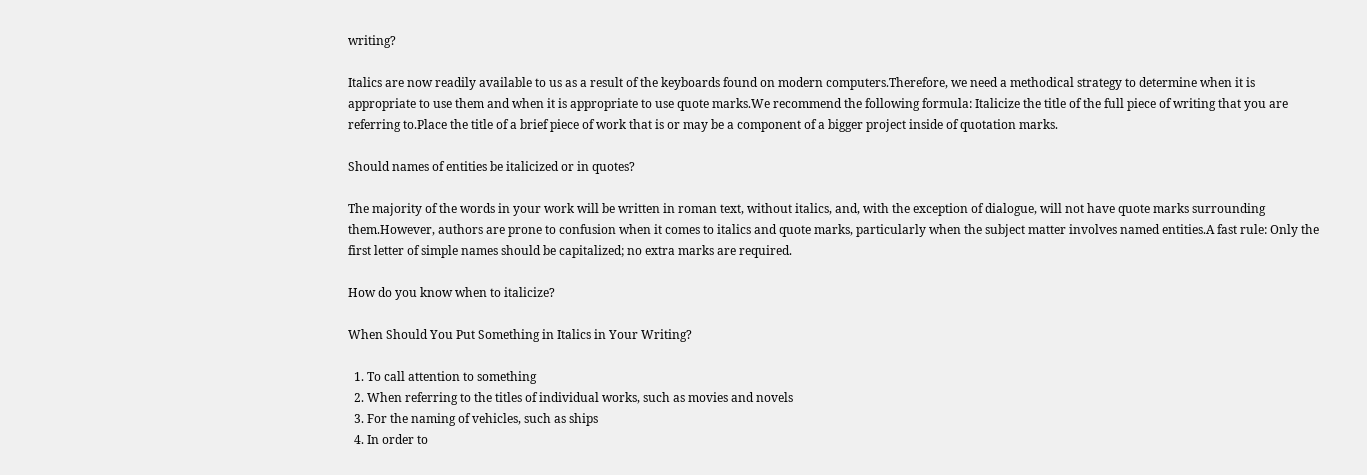writing?

Italics are now readily available to us as a result of the keyboards found on modern computers.Therefore, we need a methodical strategy to determine when it is appropriate to use them and when it is appropriate to use quote marks.We recommend the following formula: Italicize the title of the full piece of writing that you are referring to.Place the title of a brief piece of work that is or may be a component of a bigger project inside of quotation marks.

Should names of entities be italicized or in quotes?

The majority of the words in your work will be written in roman text, without italics, and, with the exception of dialogue, will not have quote marks surrounding them.However, authors are prone to confusion when it comes to italics and quote marks, particularly when the subject matter involves named entities.A fast rule: Only the first letter of simple names should be capitalized; no extra marks are required.

How do you know when to italicize?

When Should You Put Something in Italics in Your Writing?

  1. To call attention to something
  2. When referring to the titles of individual works, such as movies and novels
  3. For the naming of vehicles, such as ships
  4. In order to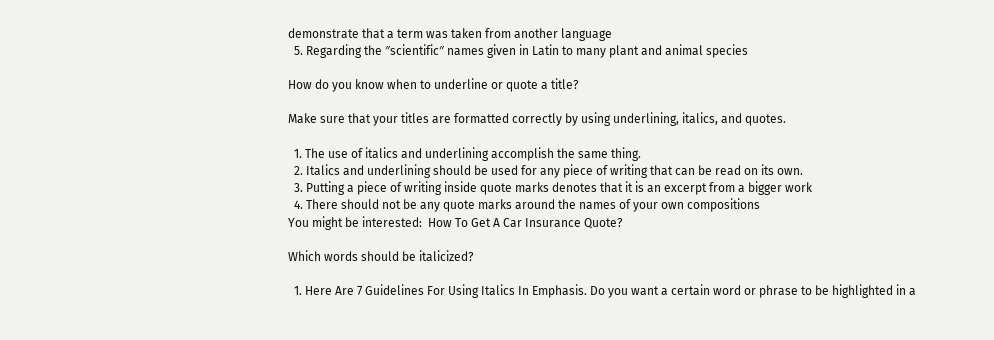demonstrate that a term was taken from another language
  5. Regarding the ″scientific″ names given in Latin to many plant and animal species

How do you know when to underline or quote a title?

Make sure that your titles are formatted correctly by using underlining, italics, and quotes.

  1. The use of italics and underlining accomplish the same thing.
  2. Italics and underlining should be used for any piece of writing that can be read on its own.
  3. Putting a piece of writing inside quote marks denotes that it is an excerpt from a bigger work
  4. There should not be any quote marks around the names of your own compositions
You might be interested:  How To Get A Car Insurance Quote?

Which words should be italicized?

  1. Here Are 7 Guidelines For Using Italics In Emphasis. Do you want a certain word or phrase to be highlighted in a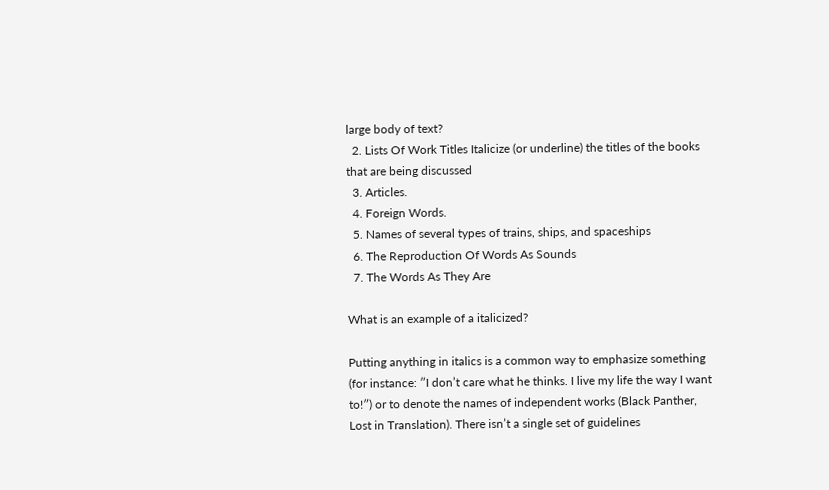large body of text?
  2. Lists Of Work Titles Italicize (or underline) the titles of the books that are being discussed
  3. Articles.
  4. Foreign Words.
  5. Names of several types of trains, ships, and spaceships
  6. The Reproduction Of Words As Sounds
  7. The Words As They Are

What is an example of a italicized?

Putting anything in italics is a common way to emphasize something (for instance: ″I don’t care what he thinks. I live my life the way I want to!″) or to denote the names of independent works (Black Panther, Lost in Translation). There isn’t a single set of guidelines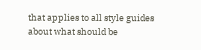that applies to all style guides about what should be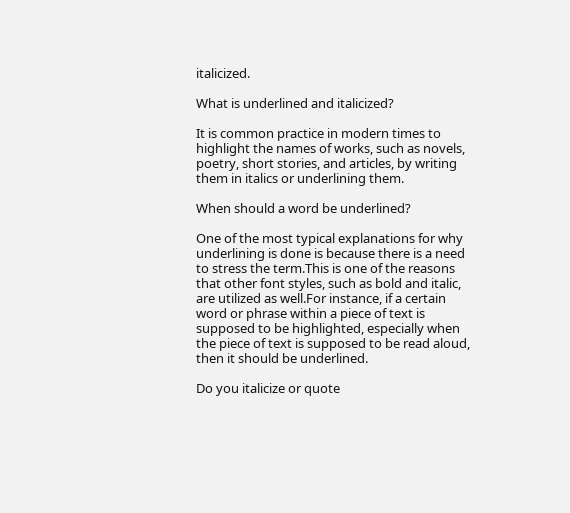italicized.

What is underlined and italicized?

It is common practice in modern times to highlight the names of works, such as novels, poetry, short stories, and articles, by writing them in italics or underlining them.

When should a word be underlined?

One of the most typical explanations for why underlining is done is because there is a need to stress the term.This is one of the reasons that other font styles, such as bold and italic, are utilized as well.For instance, if a certain word or phrase within a piece of text is supposed to be highlighted, especially when the piece of text is supposed to be read aloud, then it should be underlined.

Do you italicize or quote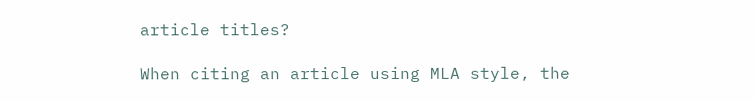article titles?

When citing an article using MLA style, the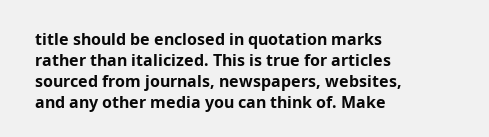title should be enclosed in quotation marks rather than italicized. This is true for articles sourced from journals, newspapers, websites, and any other media you can think of. Make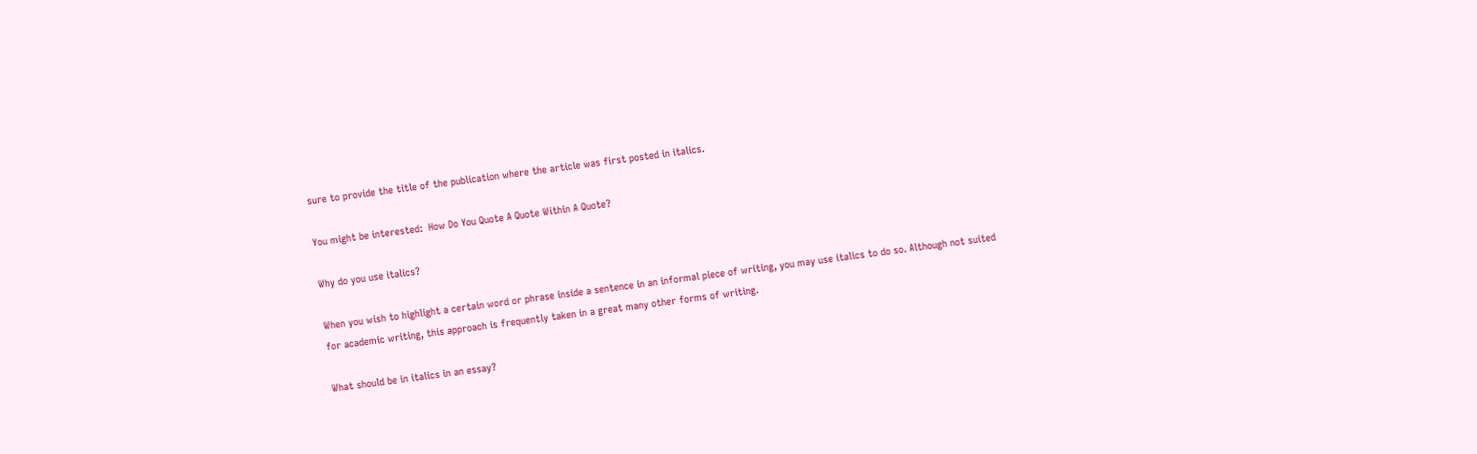sure to provide the title of the publication where the article was first posted in italics.

You might be interested:  How Do You Quote A Quote Within A Quote?

Why do you use italics?

When you wish to highlight a certain word or phrase inside a sentence in an informal piece of writing, you may use italics to do so. Although not suited for academic writing, this approach is frequently taken in a great many other forms of writing.

What should be in italics in an essay?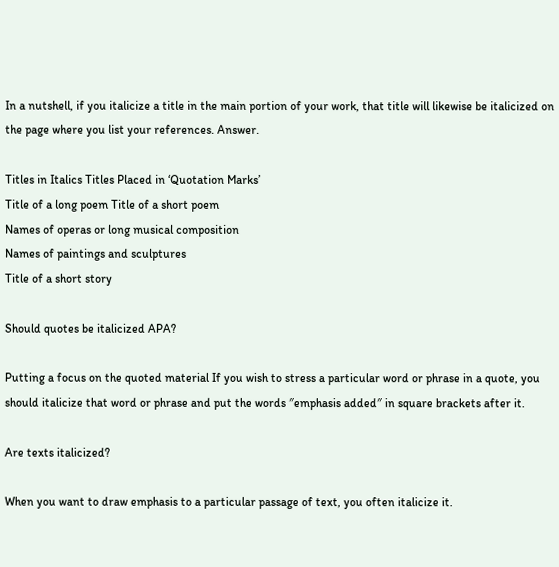In a nutshell, if you italicize a title in the main portion of your work, that title will likewise be italicized on the page where you list your references. Answer.

Titles in Italics Titles Placed in ‘Quotation Marks’
Title of a long poem Title of a short poem
Names of operas or long musical composition
Names of paintings and sculptures
Title of a short story

Should quotes be italicized APA?

Putting a focus on the quoted material If you wish to stress a particular word or phrase in a quote, you should italicize that word or phrase and put the words ″emphasis added″ in square brackets after it.

Are texts italicized?

When you want to draw emphasis to a particular passage of text, you often italicize it.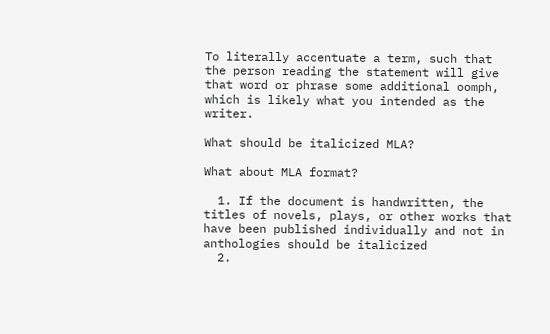To literally accentuate a term, such that the person reading the statement will give that word or phrase some additional oomph, which is likely what you intended as the writer.

What should be italicized MLA?

What about MLA format?

  1. If the document is handwritten, the titles of novels, plays, or other works that have been published individually and not in anthologies should be italicized
  2.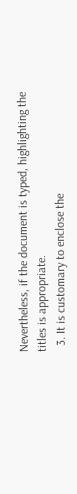Nevertheless, if the document is typed, highlighting the titles is appropriate.
  3. It is customary to enclose the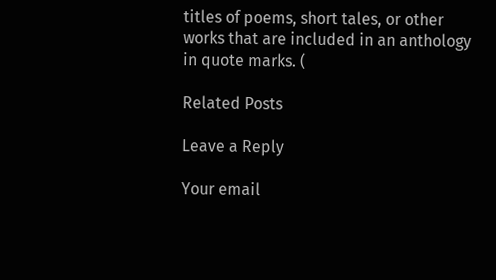titles of poems, short tales, or other works that are included in an anthology in quote marks. (

Related Posts

Leave a Reply

Your email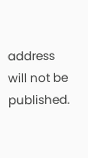address will not be published.